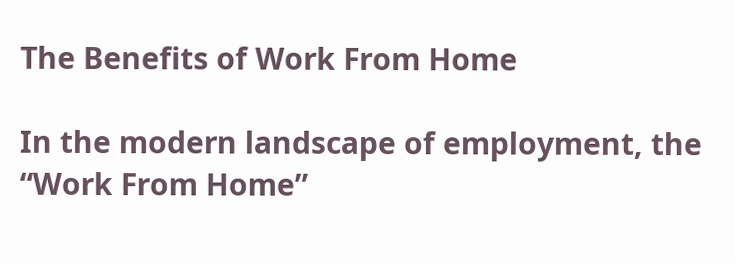The Benefits of Work From Home

In the modern landscape of employment, the “Work From Home”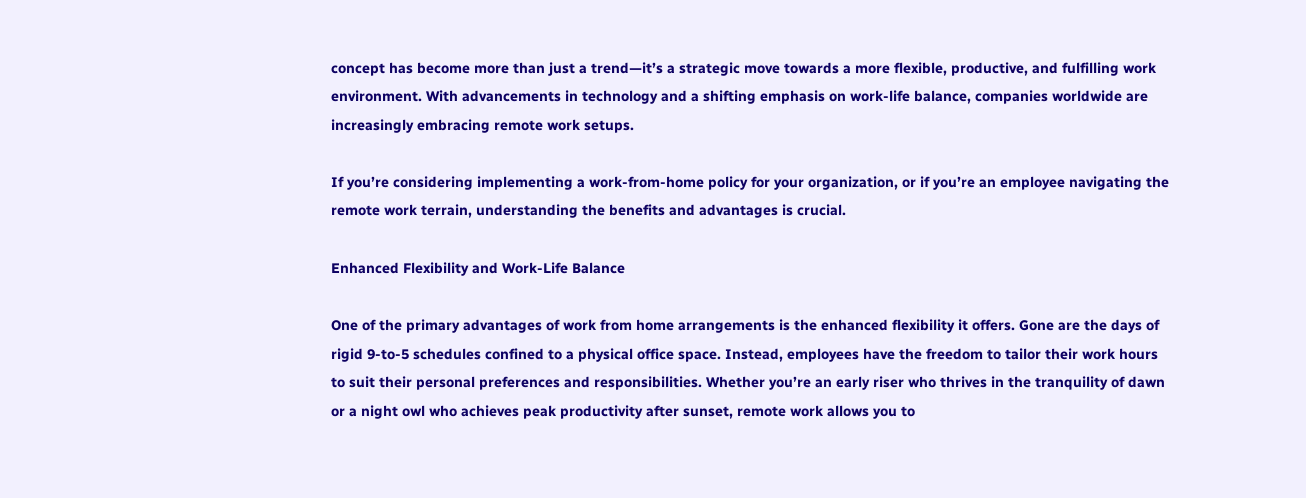concept has become more than just a trend—it’s a strategic move towards a more flexible, productive, and fulfilling work environment. With advancements in technology and a shifting emphasis on work-life balance, companies worldwide are increasingly embracing remote work setups.

If you’re considering implementing a work-from-home policy for your organization, or if you’re an employee navigating the remote work terrain, understanding the benefits and advantages is crucial.

Enhanced Flexibility and Work-Life Balance

One of the primary advantages of work from home arrangements is the enhanced flexibility it offers. Gone are the days of rigid 9-to-5 schedules confined to a physical office space. Instead, employees have the freedom to tailor their work hours to suit their personal preferences and responsibilities. Whether you’re an early riser who thrives in the tranquility of dawn or a night owl who achieves peak productivity after sunset, remote work allows you to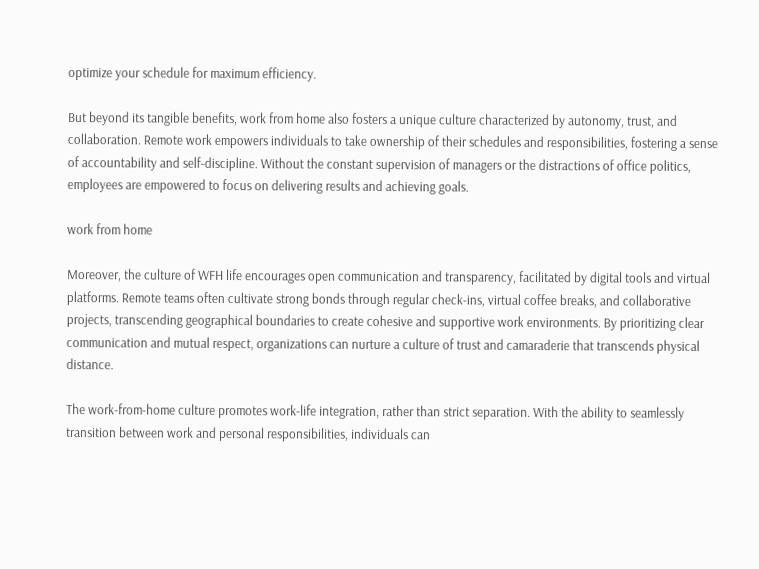optimize your schedule for maximum efficiency.

But beyond its tangible benefits, work from home also fosters a unique culture characterized by autonomy, trust, and collaboration. Remote work empowers individuals to take ownership of their schedules and responsibilities, fostering a sense of accountability and self-discipline. Without the constant supervision of managers or the distractions of office politics, employees are empowered to focus on delivering results and achieving goals.

work from home

Moreover, the culture of WFH life encourages open communication and transparency, facilitated by digital tools and virtual platforms. Remote teams often cultivate strong bonds through regular check-ins, virtual coffee breaks, and collaborative projects, transcending geographical boundaries to create cohesive and supportive work environments. By prioritizing clear communication and mutual respect, organizations can nurture a culture of trust and camaraderie that transcends physical distance.

The work-from-home culture promotes work-life integration, rather than strict separation. With the ability to seamlessly transition between work and personal responsibilities, individuals can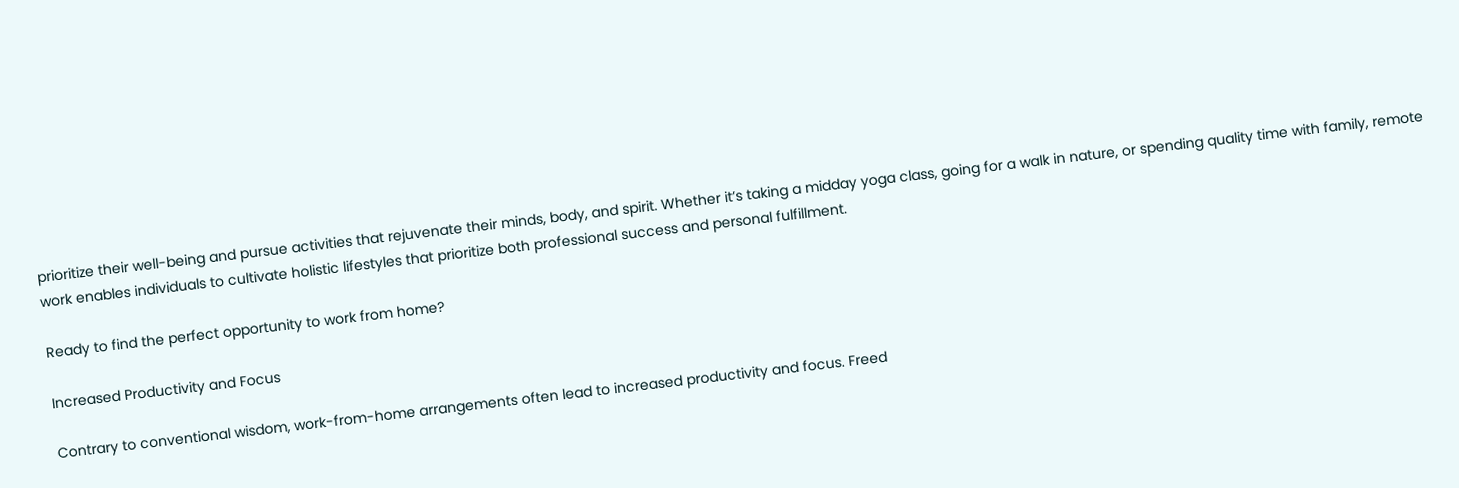prioritize their well-being and pursue activities that rejuvenate their minds, body, and spirit. Whether it’s taking a midday yoga class, going for a walk in nature, or spending quality time with family, remote work enables individuals to cultivate holistic lifestyles that prioritize both professional success and personal fulfillment.

Ready to find the perfect opportunity to work from home?

Increased Productivity and Focus

Contrary to conventional wisdom, work-from-home arrangements often lead to increased productivity and focus. Freed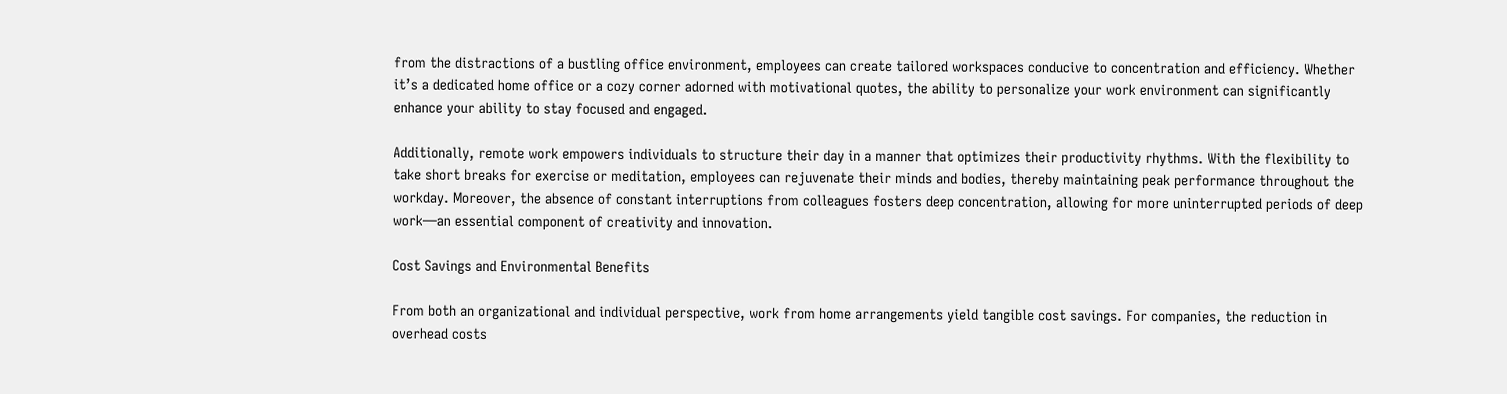from the distractions of a bustling office environment, employees can create tailored workspaces conducive to concentration and efficiency. Whether it’s a dedicated home office or a cozy corner adorned with motivational quotes, the ability to personalize your work environment can significantly enhance your ability to stay focused and engaged.

Additionally, remote work empowers individuals to structure their day in a manner that optimizes their productivity rhythms. With the flexibility to take short breaks for exercise or meditation, employees can rejuvenate their minds and bodies, thereby maintaining peak performance throughout the workday. Moreover, the absence of constant interruptions from colleagues fosters deep concentration, allowing for more uninterrupted periods of deep work—an essential component of creativity and innovation.

Cost Savings and Environmental Benefits

From both an organizational and individual perspective, work from home arrangements yield tangible cost savings. For companies, the reduction in overhead costs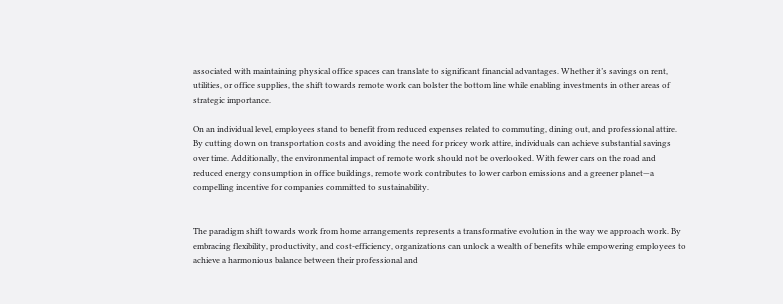associated with maintaining physical office spaces can translate to significant financial advantages. Whether it’s savings on rent, utilities, or office supplies, the shift towards remote work can bolster the bottom line while enabling investments in other areas of strategic importance.

On an individual level, employees stand to benefit from reduced expenses related to commuting, dining out, and professional attire. By cutting down on transportation costs and avoiding the need for pricey work attire, individuals can achieve substantial savings over time. Additionally, the environmental impact of remote work should not be overlooked. With fewer cars on the road and reduced energy consumption in office buildings, remote work contributes to lower carbon emissions and a greener planet—a compelling incentive for companies committed to sustainability.


The paradigm shift towards work from home arrangements represents a transformative evolution in the way we approach work. By embracing flexibility, productivity, and cost-efficiency, organizations can unlock a wealth of benefits while empowering employees to achieve a harmonious balance between their professional and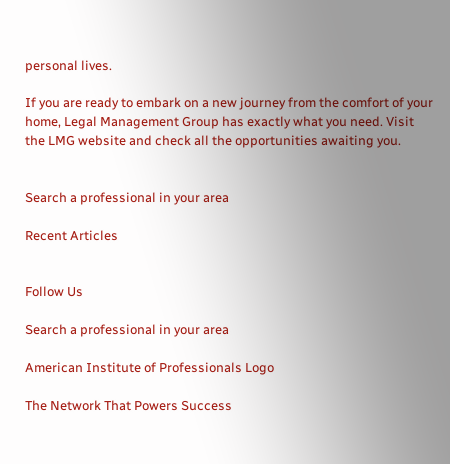personal lives.

If you are ready to embark on a new journey from the comfort of your home, Legal Management Group has exactly what you need. Visit the LMG website and check all the opportunities awaiting you.


Search a professional in your area

Recent Articles


Follow Us

Search a professional in your area

American Institute of Professionals Logo

The Network That Powers Success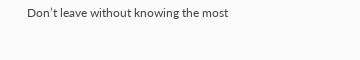Don’t leave without knowing the most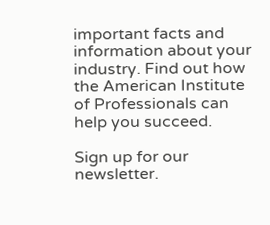important facts and information about your industry. Find out how the American Institute of Professionals can help you succeed.

Sign up for our newsletter.